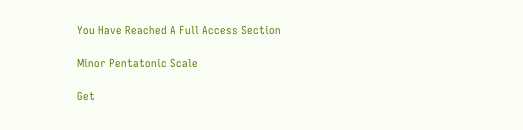You Have Reached A Full Access Section

Minor Pentatonic Scale

Get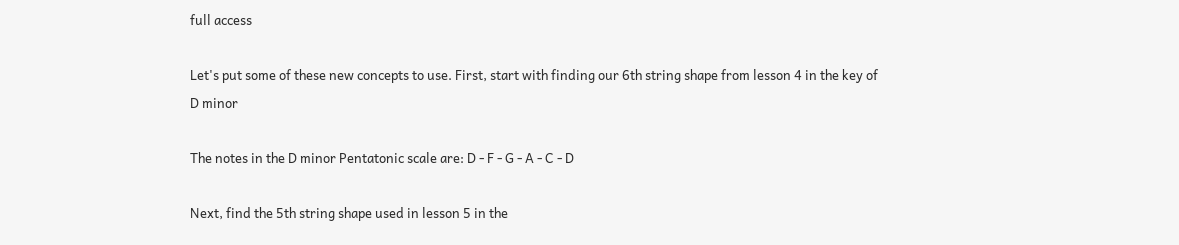full access

Let's put some of these new concepts to use. First, start with finding our 6th string shape from lesson 4 in the key of D minor

The notes in the D minor Pentatonic scale are: D - F - G - A - C - D

Next, find the 5th string shape used in lesson 5 in the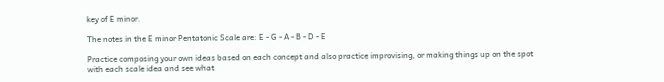key of E minor.

The notes in the E minor Pentatonic Scale are: E - G - A - B - D - E

Practice composing your own ideas based on each concept and also practice improvising, or making things up on the spot with each scale idea and see what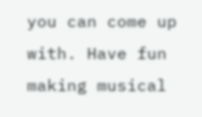you can come up with. Have fun making musical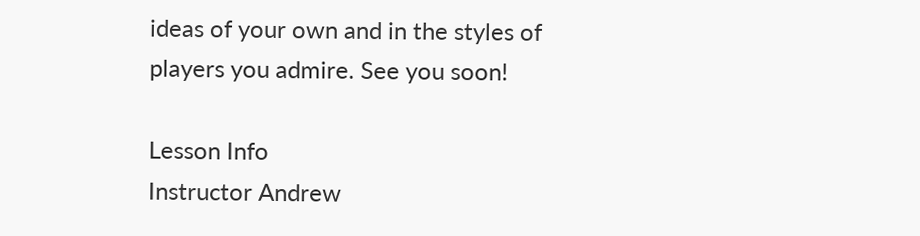ideas of your own and in the styles of players you admire. See you soon!

Lesson Info
Instructor Andrew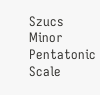Szucs
Minor Pentatonic Scale